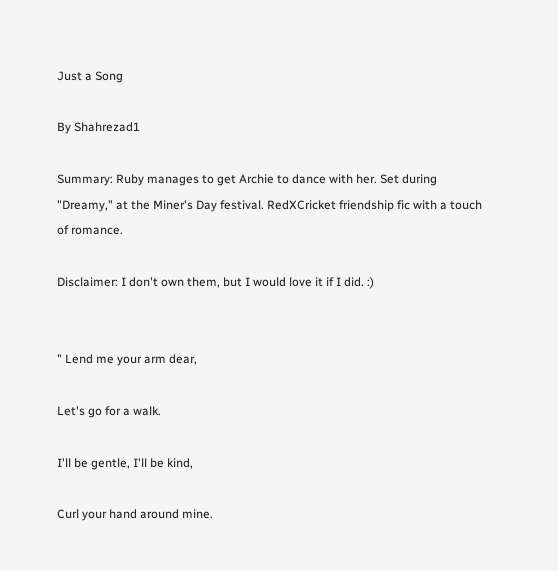Just a Song

By Shahrezad1

Summary: Ruby manages to get Archie to dance with her. Set during "Dreamy," at the Miner's Day festival. RedXCricket friendship fic with a touch of romance.

Disclaimer: I don't own them, but I would love it if I did. :)


" Lend me your arm dear,

Let's go for a walk.

I'll be gentle, I'll be kind,

Curl your hand around mine.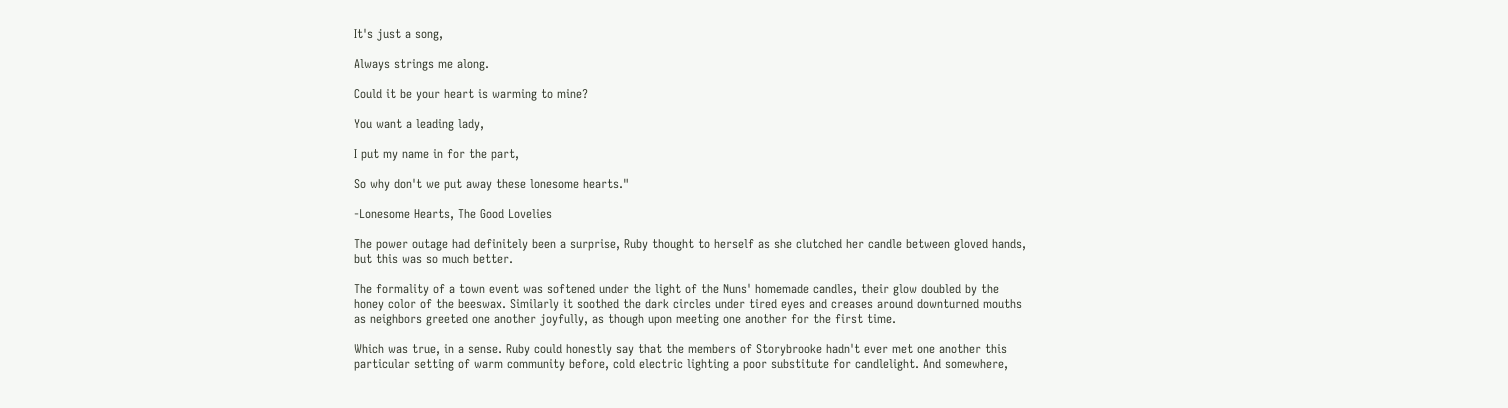It's just a song,

Always strings me along.

Could it be your heart is warming to mine?

You want a leading lady,

I put my name in for the part,

So why don't we put away these lonesome hearts."

-Lonesome Hearts, The Good Lovelies

The power outage had definitely been a surprise, Ruby thought to herself as she clutched her candle between gloved hands, but this was so much better.

The formality of a town event was softened under the light of the Nuns' homemade candles, their glow doubled by the honey color of the beeswax. Similarly it soothed the dark circles under tired eyes and creases around downturned mouths as neighbors greeted one another joyfully, as though upon meeting one another for the first time.

Which was true, in a sense. Ruby could honestly say that the members of Storybrooke hadn't ever met one another this particular setting of warm community before, cold electric lighting a poor substitute for candlelight. And somewhere,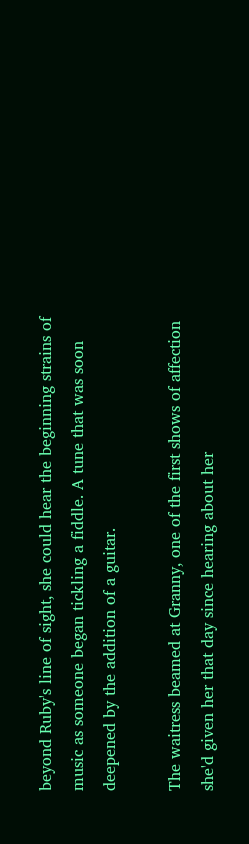beyond Ruby's line of sight, she could hear the beginning strains of music as someone began tickling a fiddle. A tune that was soon deepened by the addition of a guitar.

The waitress beamed at Granny, one of the first shows of affection she'd given her that day since hearing about her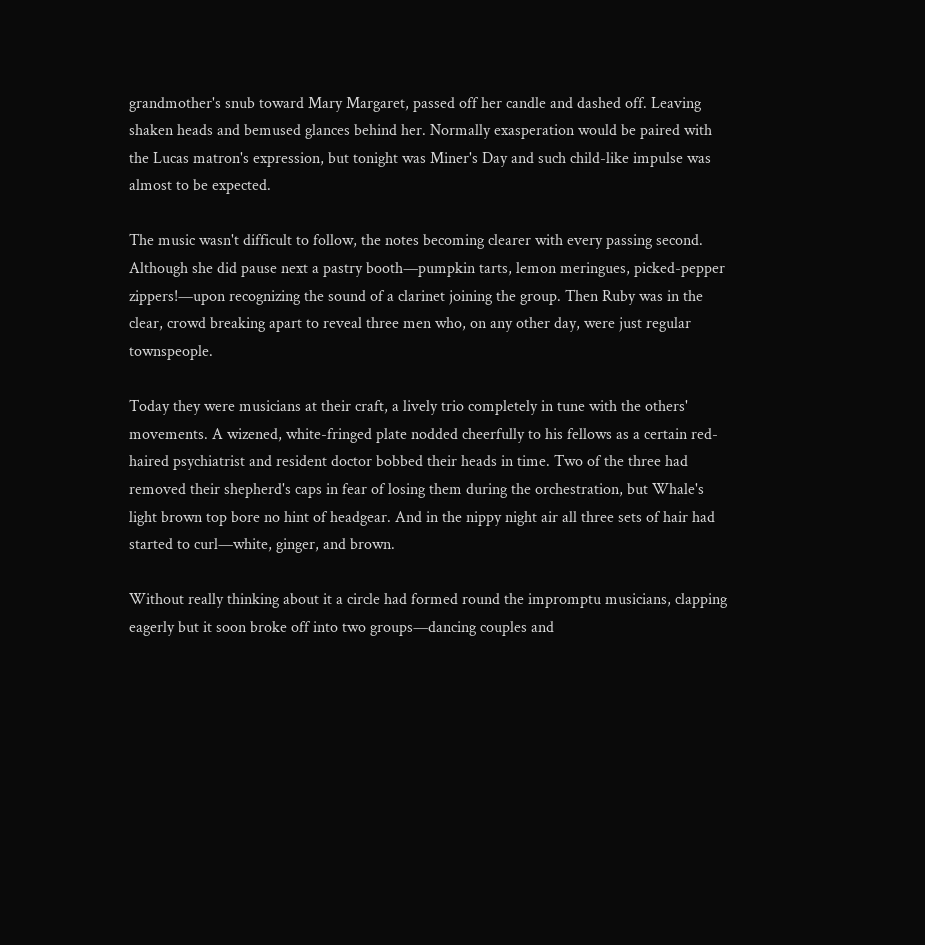grandmother's snub toward Mary Margaret, passed off her candle and dashed off. Leaving shaken heads and bemused glances behind her. Normally exasperation would be paired with the Lucas matron's expression, but tonight was Miner's Day and such child-like impulse was almost to be expected.

The music wasn't difficult to follow, the notes becoming clearer with every passing second. Although she did pause next a pastry booth—pumpkin tarts, lemon meringues, picked-pepper zippers!—upon recognizing the sound of a clarinet joining the group. Then Ruby was in the clear, crowd breaking apart to reveal three men who, on any other day, were just regular townspeople.

Today they were musicians at their craft, a lively trio completely in tune with the others' movements. A wizened, white-fringed plate nodded cheerfully to his fellows as a certain red-haired psychiatrist and resident doctor bobbed their heads in time. Two of the three had removed their shepherd's caps in fear of losing them during the orchestration, but Whale's light brown top bore no hint of headgear. And in the nippy night air all three sets of hair had started to curl—white, ginger, and brown.

Without really thinking about it a circle had formed round the impromptu musicians, clapping eagerly but it soon broke off into two groups—dancing couples and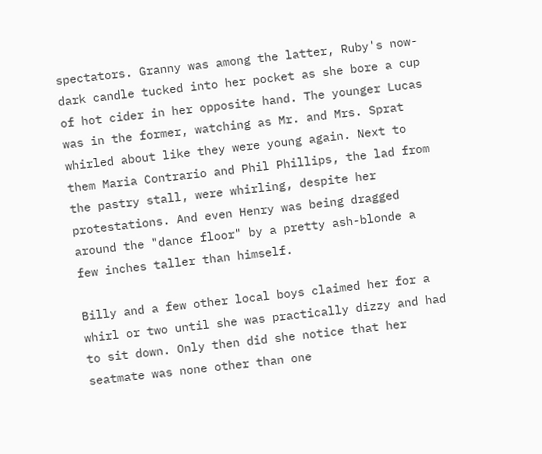spectators. Granny was among the latter, Ruby's now-dark candle tucked into her pocket as she bore a cup of hot cider in her opposite hand. The younger Lucas was in the former, watching as Mr. and Mrs. Sprat whirled about like they were young again. Next to them Maria Contrario and Phil Phillips, the lad from the pastry stall, were whirling, despite her protestations. And even Henry was being dragged around the "dance floor" by a pretty ash-blonde a few inches taller than himself.

Billy and a few other local boys claimed her for a whirl or two until she was practically dizzy and had to sit down. Only then did she notice that her seatmate was none other than one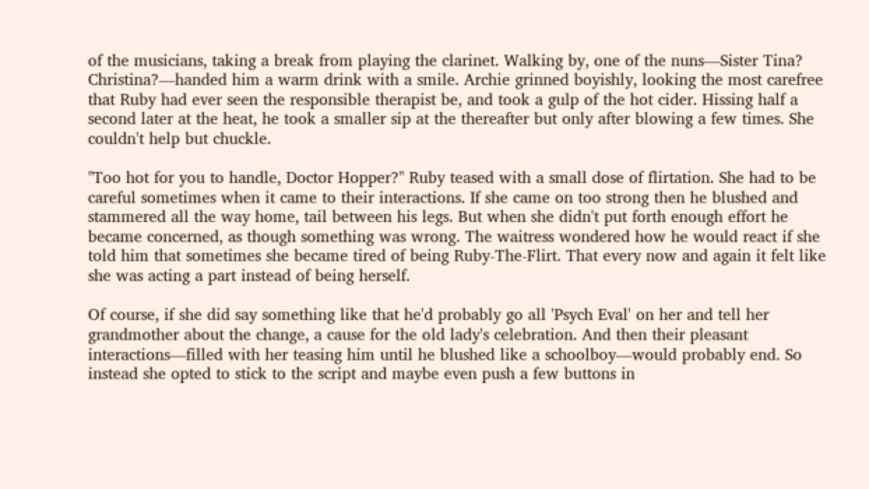of the musicians, taking a break from playing the clarinet. Walking by, one of the nuns—Sister Tina? Christina?—handed him a warm drink with a smile. Archie grinned boyishly, looking the most carefree that Ruby had ever seen the responsible therapist be, and took a gulp of the hot cider. Hissing half a second later at the heat, he took a smaller sip at the thereafter but only after blowing a few times. She couldn't help but chuckle.

"Too hot for you to handle, Doctor Hopper?" Ruby teased with a small dose of flirtation. She had to be careful sometimes when it came to their interactions. If she came on too strong then he blushed and stammered all the way home, tail between his legs. But when she didn't put forth enough effort he became concerned, as though something was wrong. The waitress wondered how he would react if she told him that sometimes she became tired of being Ruby-The-Flirt. That every now and again it felt like she was acting a part instead of being herself.

Of course, if she did say something like that he'd probably go all 'Psych Eval' on her and tell her grandmother about the change, a cause for the old lady's celebration. And then their pleasant interactions—filled with her teasing him until he blushed like a schoolboy—would probably end. So instead she opted to stick to the script and maybe even push a few buttons in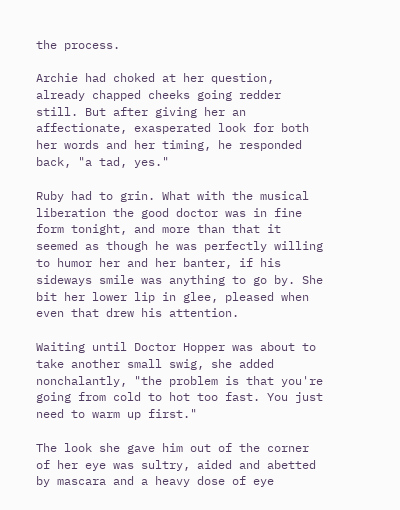the process.

Archie had choked at her question, already chapped cheeks going redder still. But after giving her an affectionate, exasperated look for both her words and her timing, he responded back, "a tad, yes."

Ruby had to grin. What with the musical liberation the good doctor was in fine form tonight, and more than that it seemed as though he was perfectly willing to humor her and her banter, if his sideways smile was anything to go by. She bit her lower lip in glee, pleased when even that drew his attention.

Waiting until Doctor Hopper was about to take another small swig, she added nonchalantly, "the problem is that you're going from cold to hot too fast. You just need to warm up first."

The look she gave him out of the corner of her eye was sultry, aided and abetted by mascara and a heavy dose of eye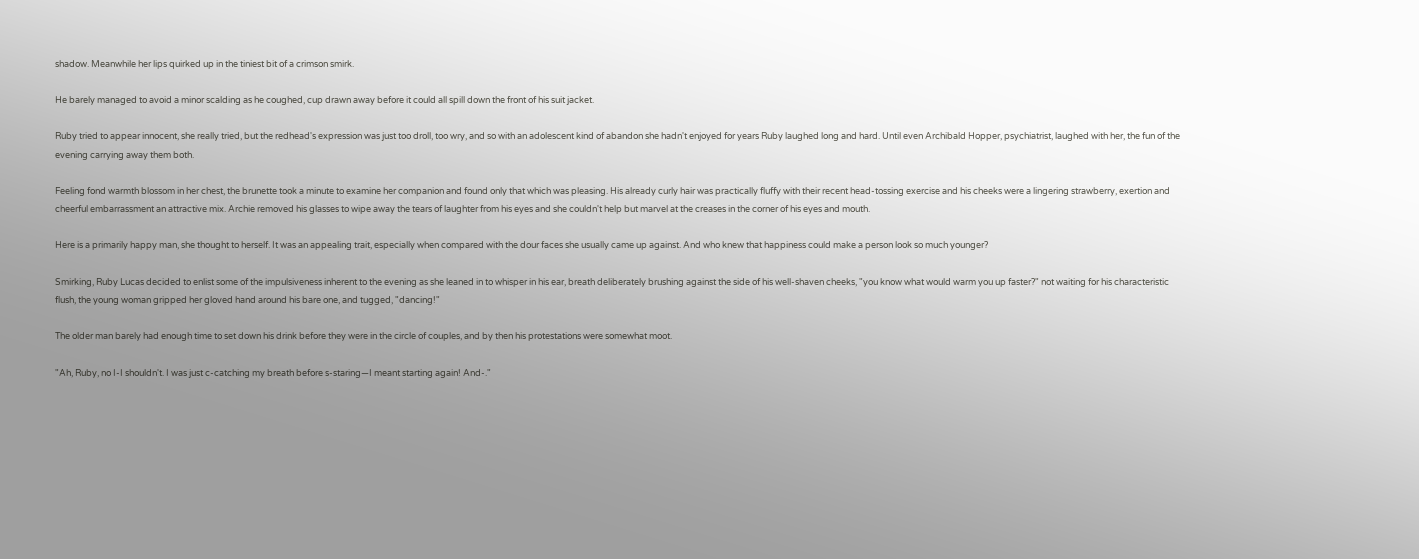shadow. Meanwhile her lips quirked up in the tiniest bit of a crimson smirk.

He barely managed to avoid a minor scalding as he coughed, cup drawn away before it could all spill down the front of his suit jacket.

Ruby tried to appear innocent, she really tried, but the redhead's expression was just too droll, too wry, and so with an adolescent kind of abandon she hadn't enjoyed for years Ruby laughed long and hard. Until even Archibald Hopper, psychiatrist, laughed with her, the fun of the evening carrying away them both.

Feeling fond warmth blossom in her chest, the brunette took a minute to examine her companion and found only that which was pleasing. His already curly hair was practically fluffy with their recent head-tossing exercise and his cheeks were a lingering strawberry, exertion and cheerful embarrassment an attractive mix. Archie removed his glasses to wipe away the tears of laughter from his eyes and she couldn't help but marvel at the creases in the corner of his eyes and mouth.

Here is a primarily happy man, she thought to herself. It was an appealing trait, especially when compared with the dour faces she usually came up against. And who knew that happiness could make a person look so much younger?

Smirking, Ruby Lucas decided to enlist some of the impulsiveness inherent to the evening as she leaned in to whisper in his ear, breath deliberately brushing against the side of his well-shaven cheeks, "you know what would warm you up faster?" not waiting for his characteristic flush, the young woman gripped her gloved hand around his bare one, and tugged, "dancing!"

The older man barely had enough time to set down his drink before they were in the circle of couples, and by then his protestations were somewhat moot.

"Ah, Ruby, no I-I shouldn't. I was just c-catching my breath before s-staring—I meant starting again! And-."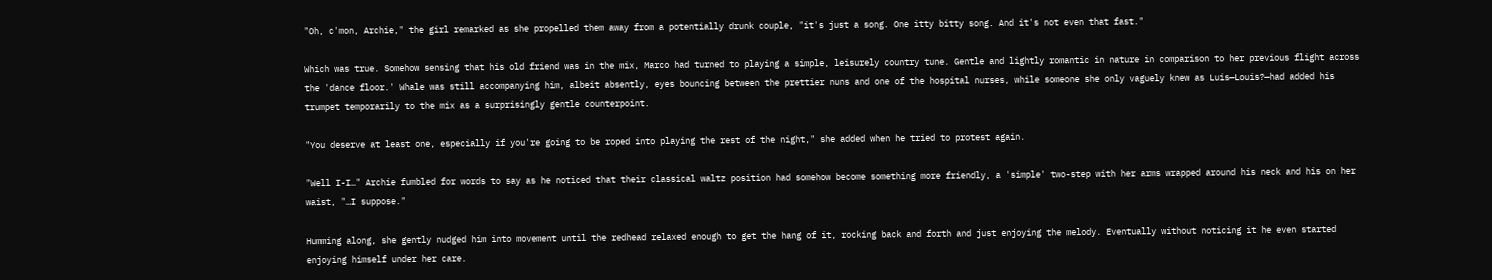"Oh, c'mon, Archie," the girl remarked as she propelled them away from a potentially drunk couple, "it's just a song. One itty bitty song. And it's not even that fast."

Which was true. Somehow sensing that his old friend was in the mix, Marco had turned to playing a simple, leisurely country tune. Gentle and lightly romantic in nature in comparison to her previous flight across the 'dance floor.' Whale was still accompanying him, albeit absently, eyes bouncing between the prettier nuns and one of the hospital nurses, while someone she only vaguely knew as Luis—Louis?—had added his trumpet temporarily to the mix as a surprisingly gentle counterpoint.

"You deserve at least one, especially if you're going to be roped into playing the rest of the night," she added when he tried to protest again.

"Well I-I…" Archie fumbled for words to say as he noticed that their classical waltz position had somehow become something more friendly, a 'simple' two-step with her arms wrapped around his neck and his on her waist, "…I suppose."

Humming along, she gently nudged him into movement until the redhead relaxed enough to get the hang of it, rocking back and forth and just enjoying the melody. Eventually without noticing it he even started enjoying himself under her care.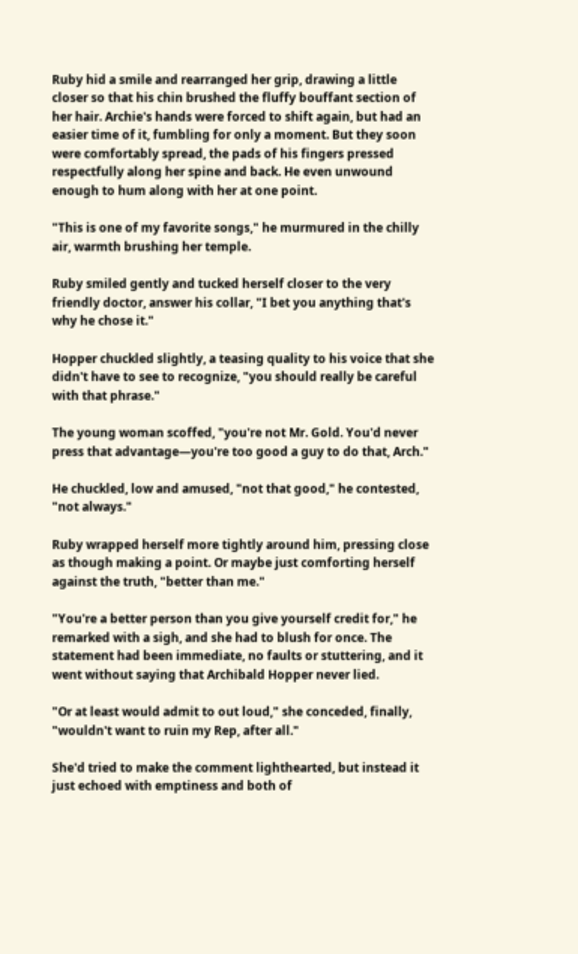Ruby hid a smile and rearranged her grip, drawing a little closer so that his chin brushed the fluffy bouffant section of her hair. Archie's hands were forced to shift again, but had an easier time of it, fumbling for only a moment. But they soon were comfortably spread, the pads of his fingers pressed respectfully along her spine and back. He even unwound enough to hum along with her at one point.

"This is one of my favorite songs," he murmured in the chilly air, warmth brushing her temple.

Ruby smiled gently and tucked herself closer to the very friendly doctor, answer his collar, "I bet you anything that's why he chose it."

Hopper chuckled slightly, a teasing quality to his voice that she didn't have to see to recognize, "you should really be careful with that phrase."

The young woman scoffed, "you're not Mr. Gold. You'd never press that advantage—you're too good a guy to do that, Arch."

He chuckled, low and amused, "not that good," he contested, "not always."

Ruby wrapped herself more tightly around him, pressing close as though making a point. Or maybe just comforting herself against the truth, "better than me."

"You're a better person than you give yourself credit for," he remarked with a sigh, and she had to blush for once. The statement had been immediate, no faults or stuttering, and it went without saying that Archibald Hopper never lied.

"Or at least would admit to out loud," she conceded, finally, "wouldn't want to ruin my Rep, after all."

She'd tried to make the comment lighthearted, but instead it just echoed with emptiness and both of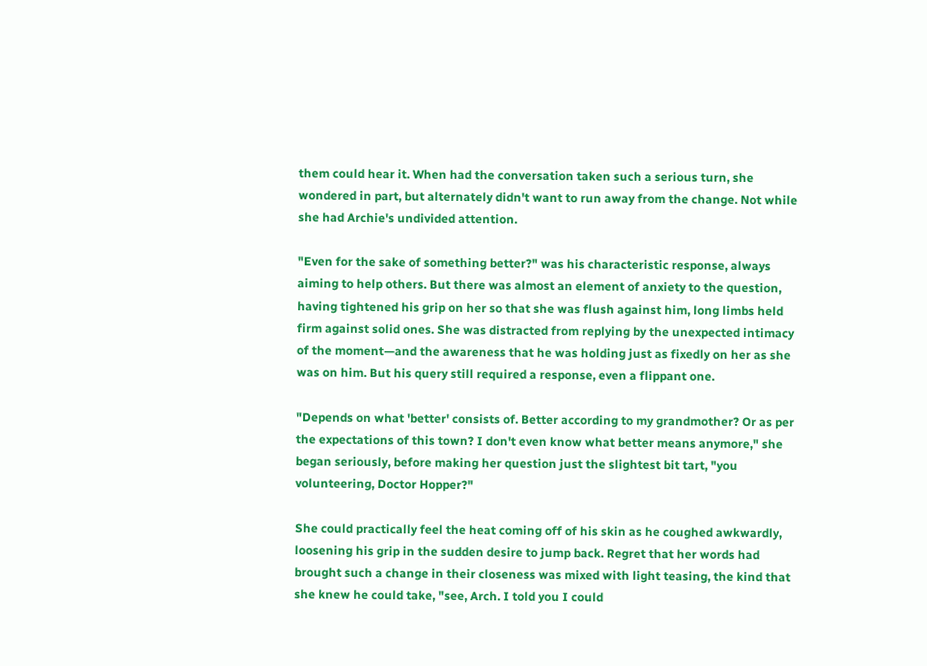them could hear it. When had the conversation taken such a serious turn, she wondered in part, but alternately didn't want to run away from the change. Not while she had Archie's undivided attention.

"Even for the sake of something better?" was his characteristic response, always aiming to help others. But there was almost an element of anxiety to the question, having tightened his grip on her so that she was flush against him, long limbs held firm against solid ones. She was distracted from replying by the unexpected intimacy of the moment—and the awareness that he was holding just as fixedly on her as she was on him. But his query still required a response, even a flippant one.

"Depends on what 'better' consists of. Better according to my grandmother? Or as per the expectations of this town? I don't even know what better means anymore," she began seriously, before making her question just the slightest bit tart, "you volunteering, Doctor Hopper?"

She could practically feel the heat coming off of his skin as he coughed awkwardly, loosening his grip in the sudden desire to jump back. Regret that her words had brought such a change in their closeness was mixed with light teasing, the kind that she knew he could take, "see, Arch. I told you I could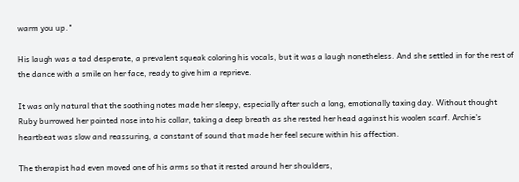warm you up."

His laugh was a tad desperate, a prevalent squeak coloring his vocals, but it was a laugh nonetheless. And she settled in for the rest of the dance with a smile on her face, ready to give him a reprieve.

It was only natural that the soothing notes made her sleepy, especially after such a long, emotionally taxing day. Without thought Ruby burrowed her pointed nose into his collar, taking a deep breath as she rested her head against his woolen scarf. Archie's heartbeat was slow and reassuring, a constant of sound that made her feel secure within his affection.

The therapist had even moved one of his arms so that it rested around her shoulders,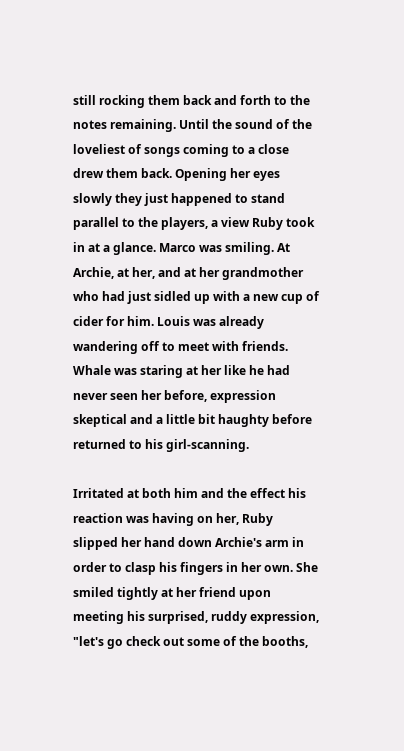still rocking them back and forth to the notes remaining. Until the sound of the loveliest of songs coming to a close drew them back. Opening her eyes slowly they just happened to stand parallel to the players, a view Ruby took in at a glance. Marco was smiling. At Archie, at her, and at her grandmother who had just sidled up with a new cup of cider for him. Louis was already wandering off to meet with friends. Whale was staring at her like he had never seen her before, expression skeptical and a little bit haughty before returned to his girl-scanning.

Irritated at both him and the effect his reaction was having on her, Ruby slipped her hand down Archie's arm in order to clasp his fingers in her own. She smiled tightly at her friend upon meeting his surprised, ruddy expression, "let's go check out some of the booths,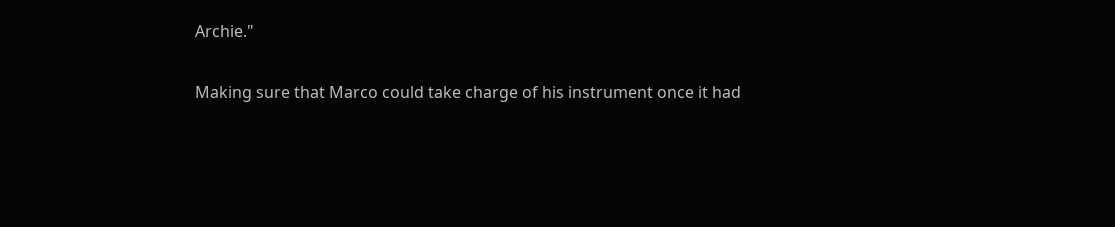Archie."

Making sure that Marco could take charge of his instrument once it had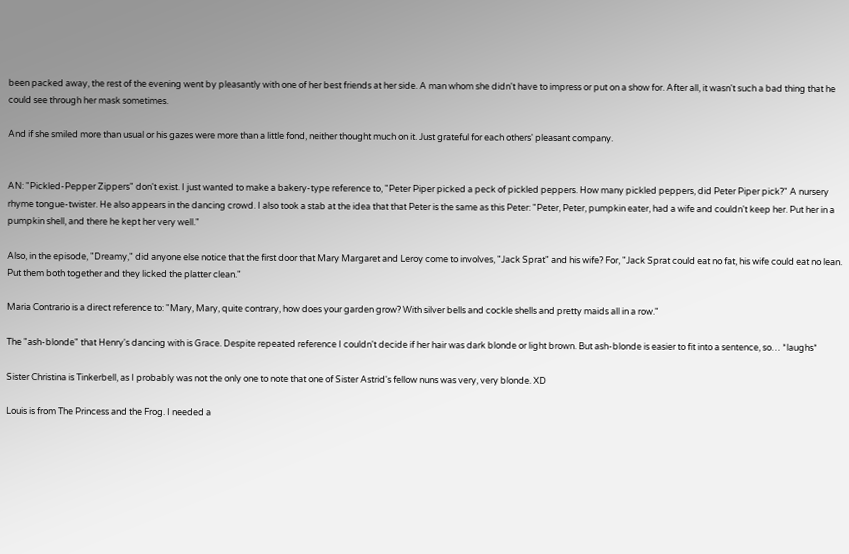been packed away, the rest of the evening went by pleasantly with one of her best friends at her side. A man whom she didn't have to impress or put on a show for. After all, it wasn't such a bad thing that he could see through her mask sometimes.

And if she smiled more than usual or his gazes were more than a little fond, neither thought much on it. Just grateful for each others' pleasant company.


AN: "Pickled-Pepper Zippers" don't exist. I just wanted to make a bakery-type reference to, "Peter Piper picked a peck of pickled peppers. How many pickled peppers, did Peter Piper pick?" A nursery rhyme tongue-twister. He also appears in the dancing crowd. I also took a stab at the idea that that Peter is the same as this Peter: "Peter, Peter, pumpkin eater, had a wife and couldn't keep her. Put her in a pumpkin shell, and there he kept her very well."

Also, in the episode, "Dreamy," did anyone else notice that the first door that Mary Margaret and Leroy come to involves, "Jack Sprat" and his wife? For, "Jack Sprat could eat no fat, his wife could eat no lean. Put them both together and they licked the platter clean."

Maria Contrario is a direct reference to: "Mary, Mary, quite contrary, how does your garden grow? With silver bells and cockle shells and pretty maids all in a row."

The "ash-blonde" that Henry's dancing with is Grace. Despite repeated reference I couldn't decide if her hair was dark blonde or light brown. But ash-blonde is easier to fit into a sentence, so… *laughs*

Sister Christina is Tinkerbell, as I probably was not the only one to note that one of Sister Astrid's fellow nuns was very, very blonde. XD

Louis is from The Princess and the Frog. I needed a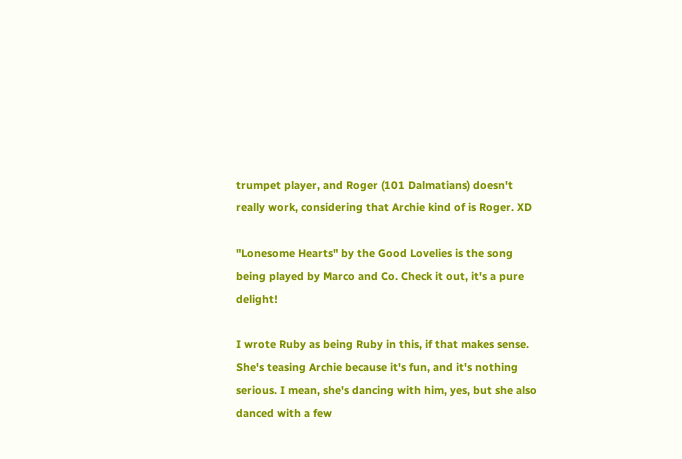trumpet player, and Roger (101 Dalmatians) doesn't really work, considering that Archie kind of is Roger. XD

"Lonesome Hearts" by the Good Lovelies is the song being played by Marco and Co. Check it out, it's a pure delight!

I wrote Ruby as being Ruby in this, if that makes sense. She's teasing Archie because it's fun, and it's nothing serious. I mean, she's dancing with him, yes, but she also danced with a few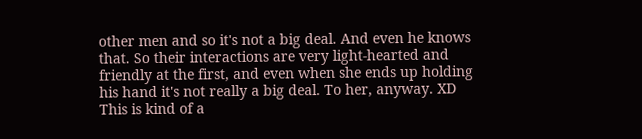other men and so it's not a big deal. And even he knows that. So their interactions are very light-hearted and friendly at the first, and even when she ends up holding his hand it's not really a big deal. To her, anyway. XD This is kind of a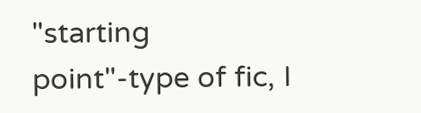"starting point"-type of fic, I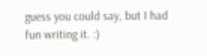guess you could say, but I had fun writing it. :)